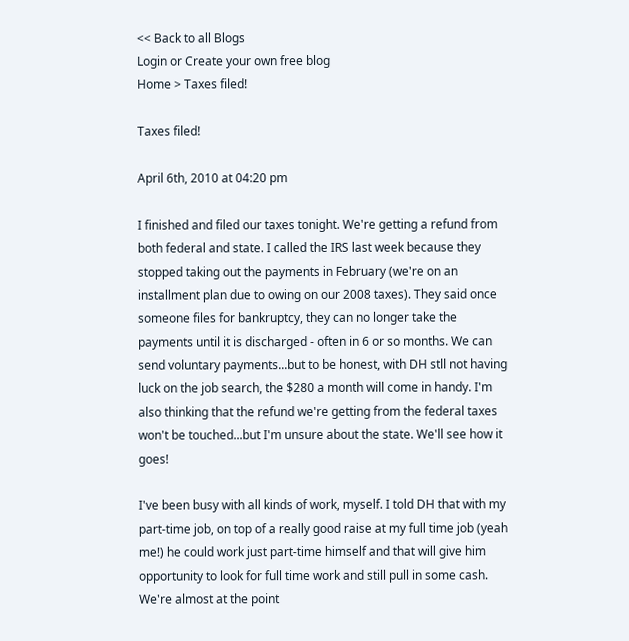<< Back to all Blogs
Login or Create your own free blog
Home > Taxes filed!

Taxes filed!

April 6th, 2010 at 04:20 pm

I finished and filed our taxes tonight. We're getting a refund from both federal and state. I called the IRS last week because they stopped taking out the payments in February (we're on an installment plan due to owing on our 2008 taxes). They said once someone files for bankruptcy, they can no longer take the payments until it is discharged - often in 6 or so months. We can send voluntary payments...but to be honest, with DH stll not having luck on the job search, the $280 a month will come in handy. I'm also thinking that the refund we're getting from the federal taxes won't be touched...but I'm unsure about the state. We'll see how it goes!

I've been busy with all kinds of work, myself. I told DH that with my part-time job, on top of a really good raise at my full time job (yeah me!) he could work just part-time himself and that will give him opportunity to look for full time work and still pull in some cash. We're almost at the point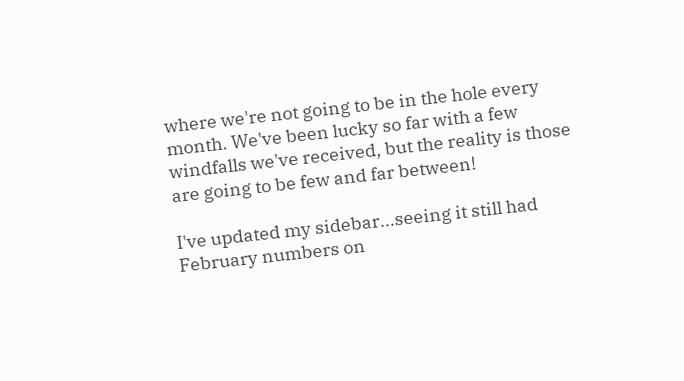where we're not going to be in the hole every month. We've been lucky so far with a few windfalls we've received, but the reality is those are going to be few and far between!

I've updated my sidebar...seeing it still had February numbers on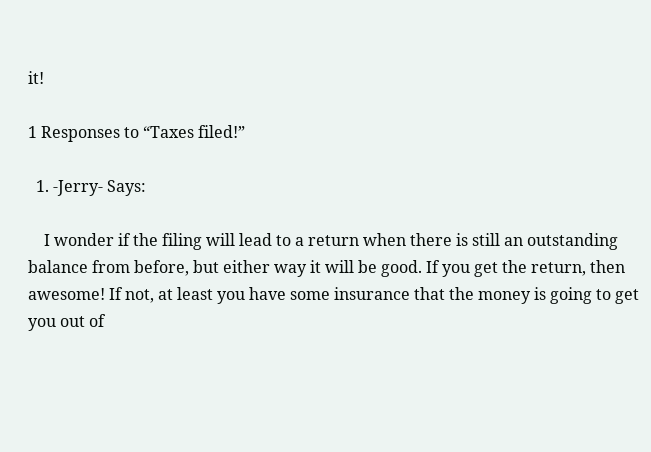it!

1 Responses to “Taxes filed!”

  1. -Jerry- Says:

    I wonder if the filing will lead to a return when there is still an outstanding balance from before, but either way it will be good. If you get the return, then awesome! If not, at least you have some insurance that the money is going to get you out of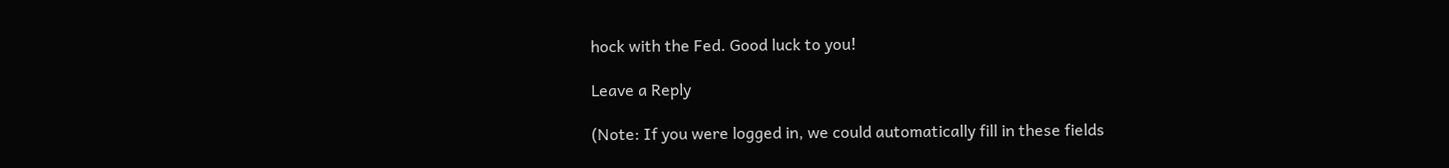hock with the Fed. Good luck to you!

Leave a Reply

(Note: If you were logged in, we could automatically fill in these fields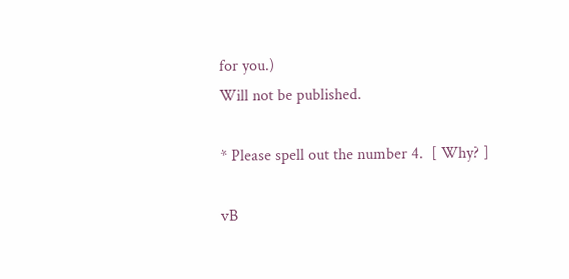for you.)
Will not be published.

* Please spell out the number 4.  [ Why? ]

vB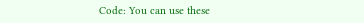Code: You can use these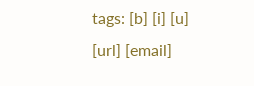tags: [b] [i] [u] [url] [email]